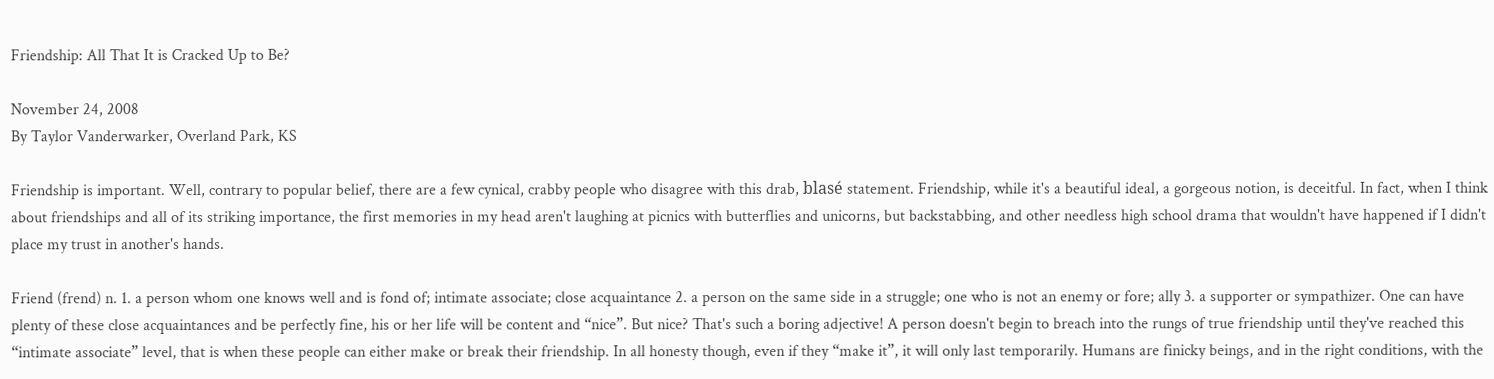Friendship: All That It is Cracked Up to Be?

November 24, 2008
By Taylor Vanderwarker, Overland Park, KS

Friendship is important. Well, contrary to popular belief, there are a few cynical, crabby people who disagree with this drab, blasé statement. Friendship, while it's a beautiful ideal, a gorgeous notion, is deceitful. In fact, when I think about friendships and all of its striking importance, the first memories in my head aren't laughing at picnics with butterflies and unicorns, but backstabbing, and other needless high school drama that wouldn't have happened if I didn't place my trust in another's hands.

Friend (frend) n. 1. a person whom one knows well and is fond of; intimate associate; close acquaintance 2. a person on the same side in a struggle; one who is not an enemy or fore; ally 3. a supporter or sympathizer. One can have plenty of these close acquaintances and be perfectly fine, his or her life will be content and “nice”. But nice? That's such a boring adjective! A person doesn't begin to breach into the rungs of true friendship until they've reached this “intimate associate” level, that is when these people can either make or break their friendship. In all honesty though, even if they “make it”, it will only last temporarily. Humans are finicky beings, and in the right conditions, with the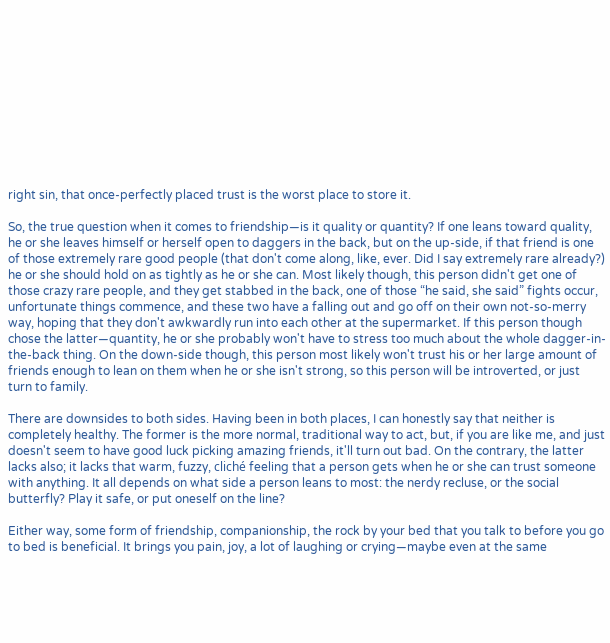right sin, that once-perfectly placed trust is the worst place to store it.

So, the true question when it comes to friendship—is it quality or quantity? If one leans toward quality, he or she leaves himself or herself open to daggers in the back, but on the up-side, if that friend is one of those extremely rare good people (that don't come along, like, ever. Did I say extremely rare already?) he or she should hold on as tightly as he or she can. Most likely though, this person didn't get one of those crazy rare people, and they get stabbed in the back, one of those “he said, she said” fights occur, unfortunate things commence, and these two have a falling out and go off on their own not-so-merry way, hoping that they don't awkwardly run into each other at the supermarket. If this person though chose the latter—quantity, he or she probably won't have to stress too much about the whole dagger-in-the-back thing. On the down-side though, this person most likely won't trust his or her large amount of friends enough to lean on them when he or she isn't strong, so this person will be introverted, or just turn to family.

There are downsides to both sides. Having been in both places, I can honestly say that neither is completely healthy. The former is the more normal, traditional way to act, but, if you are like me, and just doesn't seem to have good luck picking amazing friends, it'll turn out bad. On the contrary, the latter lacks also; it lacks that warm, fuzzy, cliché feeling that a person gets when he or she can trust someone with anything. It all depends on what side a person leans to most: the nerdy recluse, or the social butterfly? Play it safe, or put oneself on the line?

Either way, some form of friendship, companionship, the rock by your bed that you talk to before you go to bed is beneficial. It brings you pain, joy, a lot of laughing or crying—maybe even at the same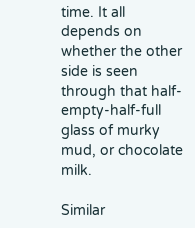time. It all depends on whether the other side is seen through that half-empty-half-full glass of murky mud, or chocolate milk.

Similar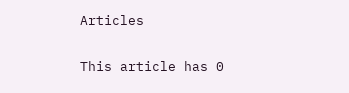Articles


This article has 0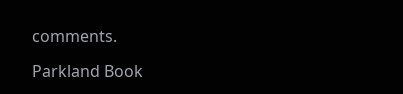comments.

Parkland Book